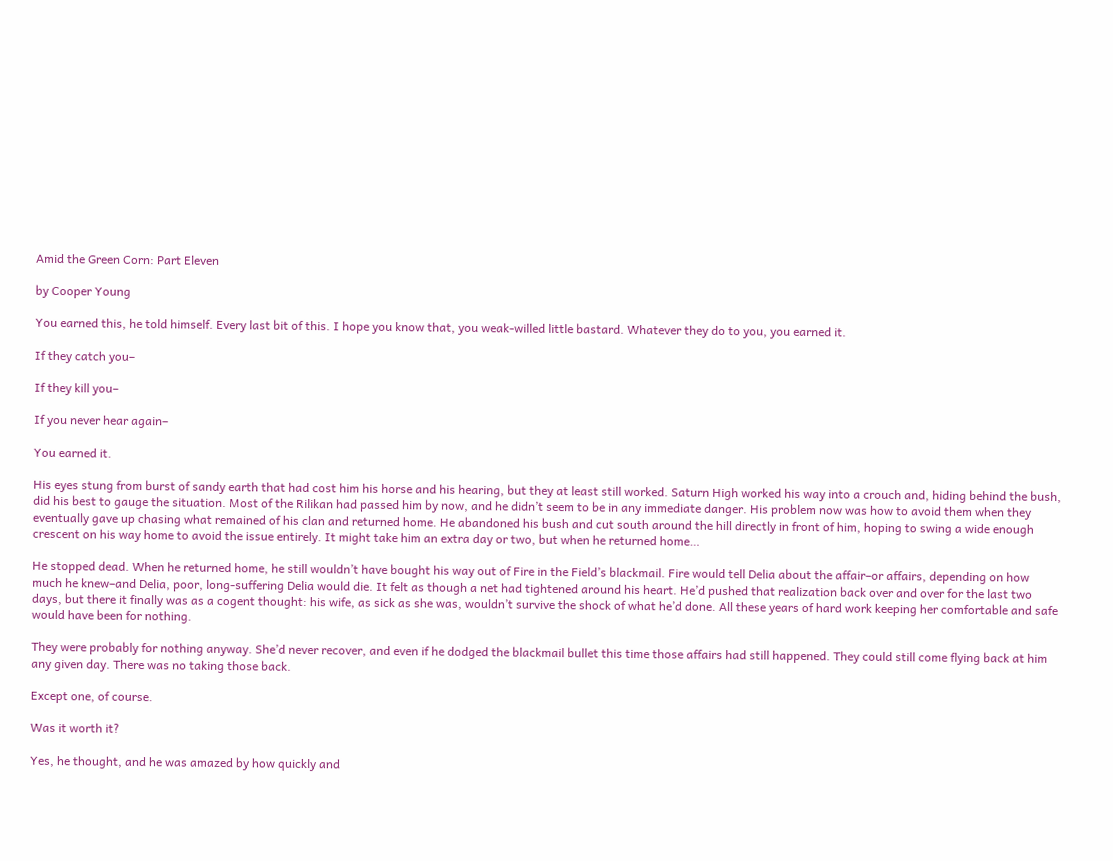Amid the Green Corn: Part Eleven

by Cooper Young

You earned this, he told himself. Every last bit of this. I hope you know that, you weak-willed little bastard. Whatever they do to you, you earned it.

If they catch you–

If they kill you–

If you never hear again–

You earned it.

His eyes stung from burst of sandy earth that had cost him his horse and his hearing, but they at least still worked. Saturn High worked his way into a crouch and, hiding behind the bush, did his best to gauge the situation. Most of the Rilikan had passed him by now, and he didn’t seem to be in any immediate danger. His problem now was how to avoid them when they eventually gave up chasing what remained of his clan and returned home. He abandoned his bush and cut south around the hill directly in front of him, hoping to swing a wide enough crescent on his way home to avoid the issue entirely. It might take him an extra day or two, but when he returned home…

He stopped dead. When he returned home, he still wouldn’t have bought his way out of Fire in the Field’s blackmail. Fire would tell Delia about the affair–or affairs, depending on how much he knew–and Delia, poor, long-suffering Delia would die. It felt as though a net had tightened around his heart. He’d pushed that realization back over and over for the last two days, but there it finally was as a cogent thought: his wife, as sick as she was, wouldn’t survive the shock of what he’d done. All these years of hard work keeping her comfortable and safe would have been for nothing.

They were probably for nothing anyway. She’d never recover, and even if he dodged the blackmail bullet this time those affairs had still happened. They could still come flying back at him any given day. There was no taking those back.

Except one, of course.

Was it worth it?

Yes, he thought, and he was amazed by how quickly and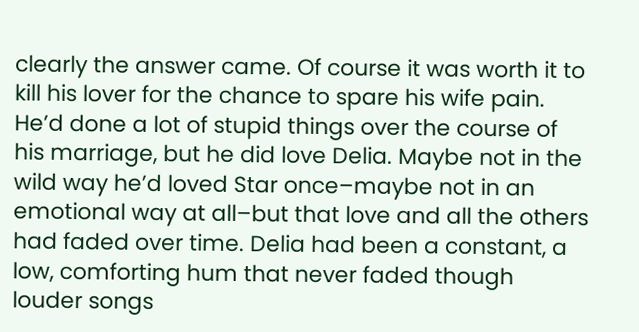clearly the answer came. Of course it was worth it to kill his lover for the chance to spare his wife pain. He’d done a lot of stupid things over the course of his marriage, but he did love Delia. Maybe not in the wild way he’d loved Star once–maybe not in an emotional way at all–but that love and all the others had faded over time. Delia had been a constant, a low, comforting hum that never faded though louder songs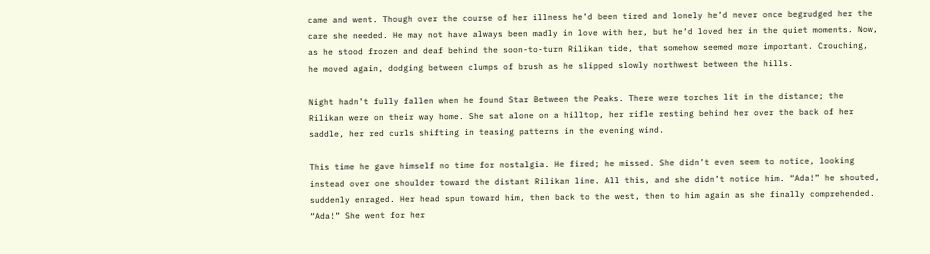came and went. Though over the course of her illness he’d been tired and lonely he’d never once begrudged her the care she needed. He may not have always been madly in love with her, but he’d loved her in the quiet moments. Now, as he stood frozen and deaf behind the soon-to-turn Rilikan tide, that somehow seemed more important. Crouching, he moved again, dodging between clumps of brush as he slipped slowly northwest between the hills.

Night hadn’t fully fallen when he found Star Between the Peaks. There were torches lit in the distance; the Rilikan were on their way home. She sat alone on a hilltop, her rifle resting behind her over the back of her saddle, her red curls shifting in teasing patterns in the evening wind.

This time he gave himself no time for nostalgia. He fired; he missed. She didn’t even seem to notice, looking instead over one shoulder toward the distant Rilikan line. All this, and she didn’t notice him. “Ada!” he shouted, suddenly enraged. Her head spun toward him, then back to the west, then to him again as she finally comprehended. “Ada!” She went for her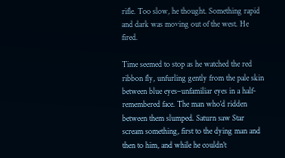rifle. Too slow, he thought. Something rapid and dark was moving out of the west. He fired.

Time seemed to stop as he watched the red ribbon fly, unfurling gently from the pale skin between blue eyes–unfamiliar eyes in a half-remembered face. The man who’d ridden between them slumped. Saturn saw Star scream something, first to the dying man and then to him, and while he couldn’t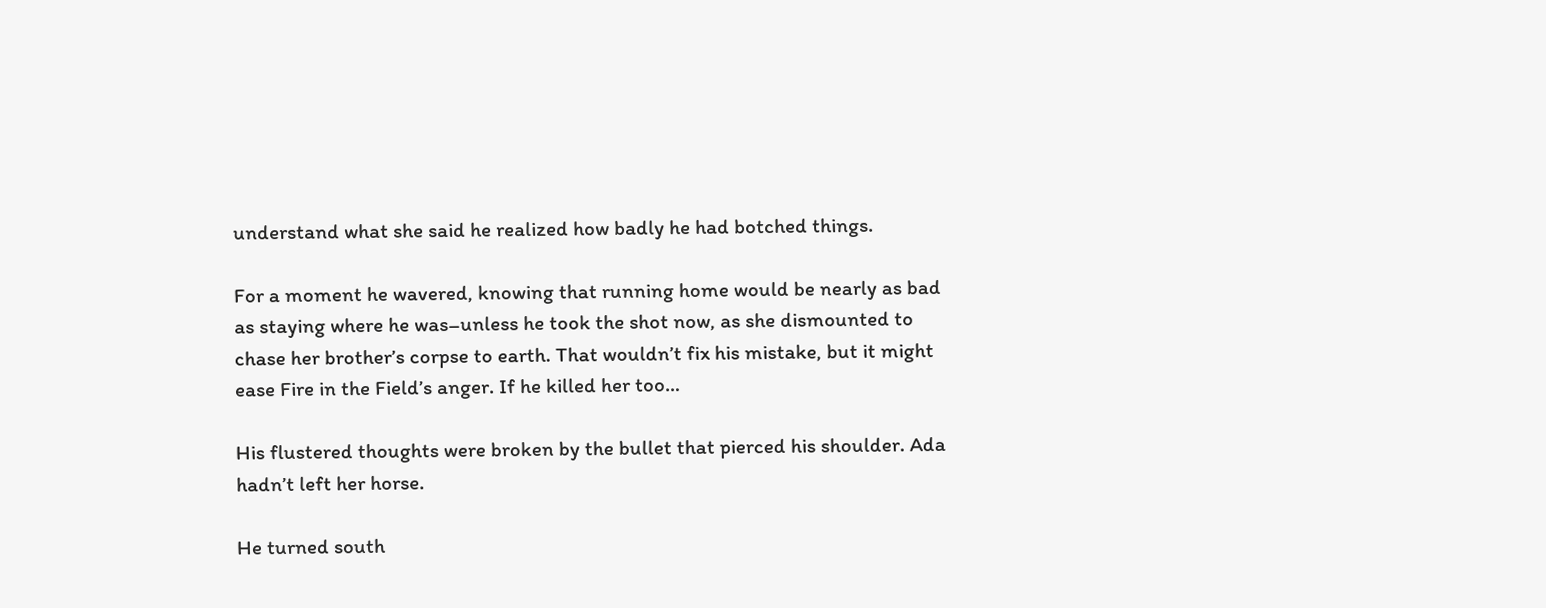understand what she said he realized how badly he had botched things.

For a moment he wavered, knowing that running home would be nearly as bad as staying where he was–unless he took the shot now, as she dismounted to chase her brother’s corpse to earth. That wouldn’t fix his mistake, but it might ease Fire in the Field’s anger. If he killed her too…

His flustered thoughts were broken by the bullet that pierced his shoulder. Ada hadn’t left her horse.

He turned south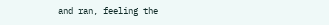and ran, feeling the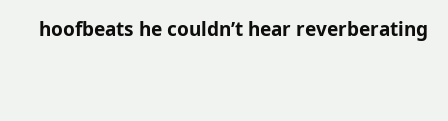hoofbeats he couldn’t hear reverberating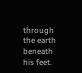through the earth beneath his feet.